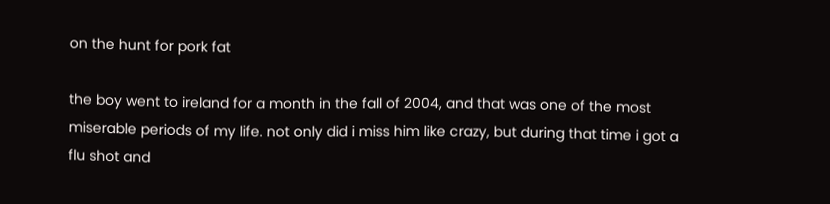on the hunt for pork fat

the boy went to ireland for a month in the fall of 2004, and that was one of the most miserable periods of my life. not only did i miss him like crazy, but during that time i got a flu shot and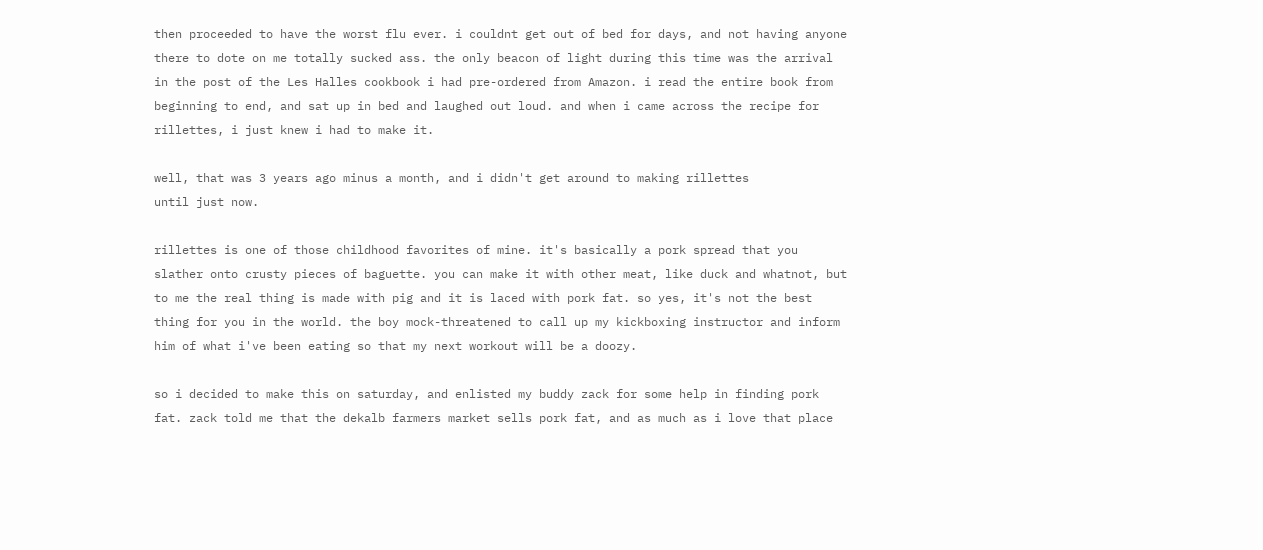then proceeded to have the worst flu ever. i couldnt get out of bed for days, and not having anyone there to dote on me totally sucked ass. the only beacon of light during this time was the arrival in the post of the Les Halles cookbook i had pre-ordered from Amazon. i read the entire book from beginning to end, and sat up in bed and laughed out loud. and when i came across the recipe for rillettes, i just knew i had to make it.

well, that was 3 years ago minus a month, and i didn't get around to making rillettes
until just now.

rillettes is one of those childhood favorites of mine. it's basically a pork spread that you slather onto crusty pieces of baguette. you can make it with other meat, like duck and whatnot, but to me the real thing is made with pig and it is laced with pork fat. so yes, it's not the best thing for you in the world. the boy mock-threatened to call up my kickboxing instructor and inform him of what i've been eating so that my next workout will be a doozy.

so i decided to make this on saturday, and enlisted my buddy zack for some help in finding pork fat. zack told me that the dekalb farmers market sells pork fat, and as much as i love that place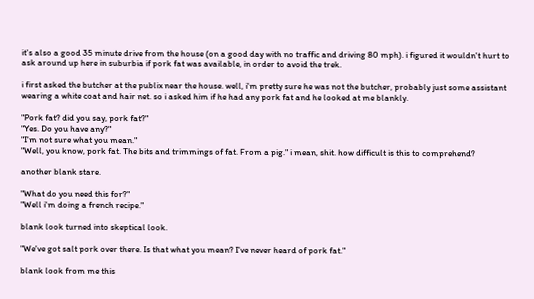it's also a good 35 minute drive from the house (on a good day with no traffic and driving 80 mph). i figured it wouldn't hurt to ask around up here in suburbia if pork fat was available, in order to avoid the trek.

i first asked the butcher at the publix near the house. well, i'm pretty sure he was not the butcher, probably just some assistant wearing a white coat and hair net. so i asked him if he had any pork fat and he looked at me blankly.

"Pork fat? did you say, pork fat?"
"Yes. Do you have any?"
"I'm not sure what you mean."
"Well, you know, pork fat. The bits and trimmings of fat. From a pig." i mean, shit. how difficult is this to comprehend?

another blank stare.

"What do you need this for?"
"Well i'm doing a french recipe."

blank look turned into skeptical look.

"We've got salt pork over there. Is that what you mean? I've never heard of pork fat."

blank look from me this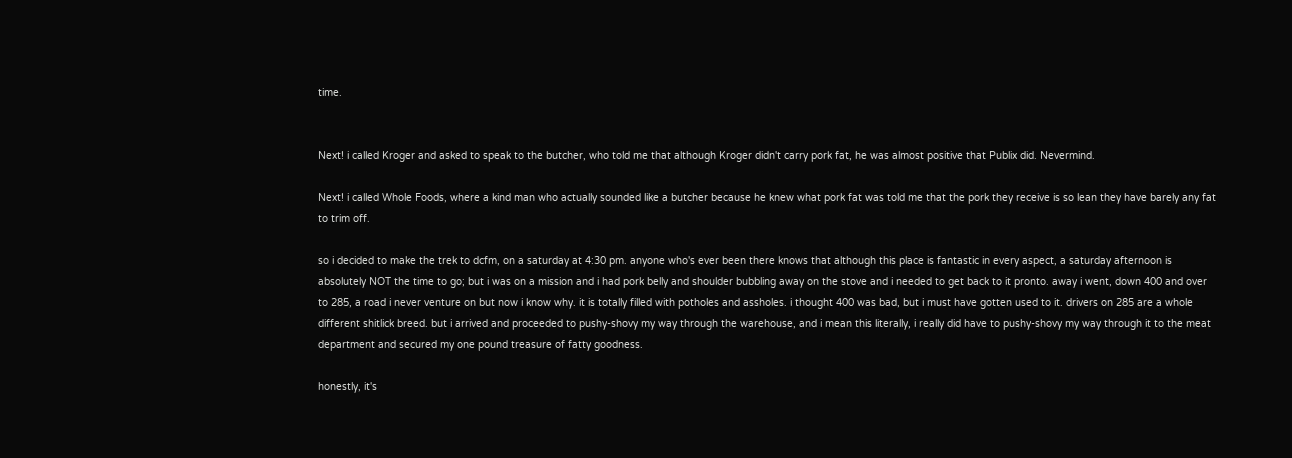time.


Next! i called Kroger and asked to speak to the butcher, who told me that although Kroger didn't carry pork fat, he was almost positive that Publix did. Nevermind.

Next! i called Whole Foods, where a kind man who actually sounded like a butcher because he knew what pork fat was told me that the pork they receive is so lean they have barely any fat to trim off.

so i decided to make the trek to dcfm, on a saturday at 4:30 pm. anyone who's ever been there knows that although this place is fantastic in every aspect, a saturday afternoon is absolutely NOT the time to go; but i was on a mission and i had pork belly and shoulder bubbling away on the stove and i needed to get back to it pronto. away i went, down 400 and over to 285, a road i never venture on but now i know why. it is totally filled with potholes and assholes. i thought 400 was bad, but i must have gotten used to it. drivers on 285 are a whole different shitlick breed. but i arrived and proceeded to pushy-shovy my way through the warehouse, and i mean this literally, i really did have to pushy-shovy my way through it to the meat department and secured my one pound treasure of fatty goodness.

honestly, it's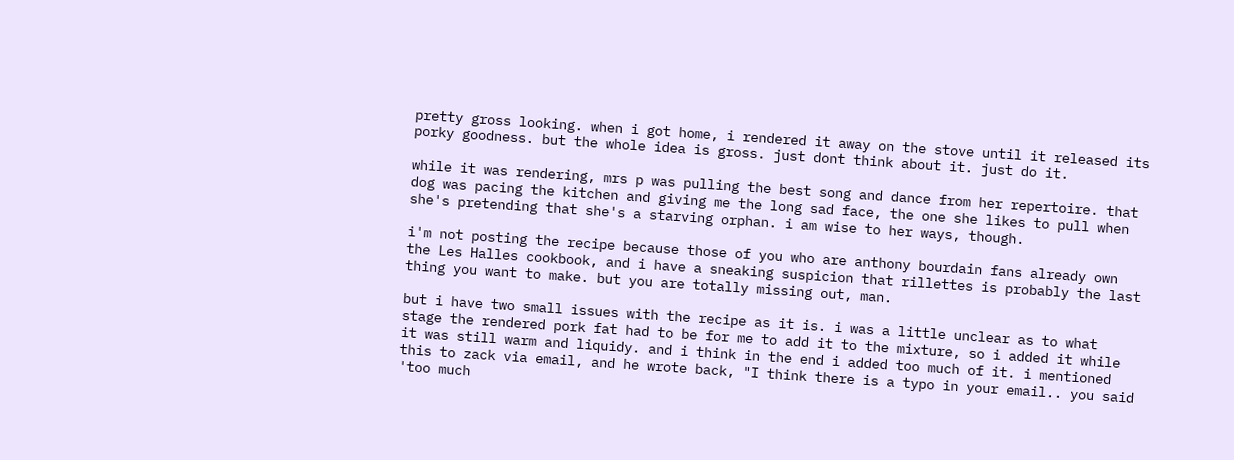pretty gross looking. when i got home, i rendered it away on the stove until it released its porky goodness. but the whole idea is gross. just dont think about it. just do it.

while it was rendering, mrs p was pulling the best song and dance from her repertoire. that dog was pacing the kitchen and giving me the long sad face, the one she likes to pull when she's pretending that she's a starving orphan. i am wise to her ways, though.

i'm not posting the recipe because those of you who are anthony bourdain fans already own the Les Halles cookbook, and i have a sneaking suspicion that rillettes is probably the last thing you want to make. but you are totally missing out, man.

but i have two small issues with the recipe as it is. i was a little unclear as to what stage the rendered pork fat had to be for me to add it to the mixture, so i added it while it was still warm and liquidy. and i think in the end i added too much of it. i mentioned this to zack via email, and he wrote back, "I think there is a typo in your email.. you said 'too much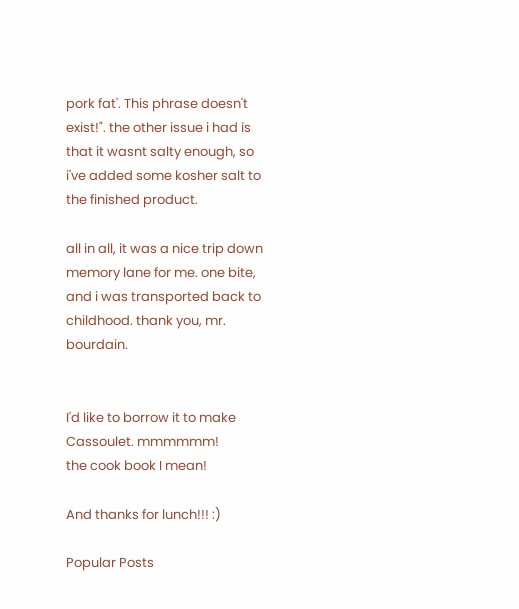pork fat'. This phrase doesn't exist!". the other issue i had is that it wasnt salty enough, so i've added some kosher salt to the finished product.

all in all, it was a nice trip down memory lane for me. one bite, and i was transported back to childhood. thank you, mr. bourdain.


I'd like to borrow it to make Cassoulet. mmmmmm!
the cook book I mean!

And thanks for lunch!!! :)

Popular Posts